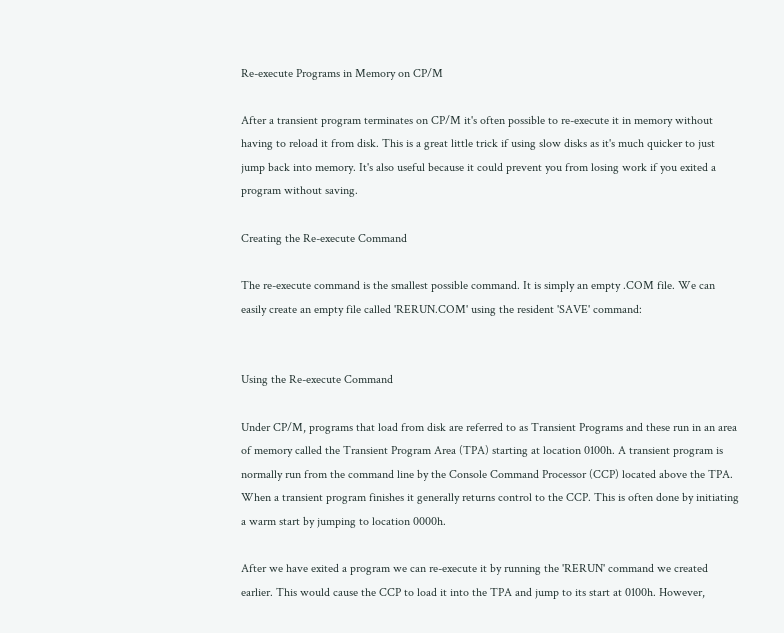Re-execute Programs in Memory on CP/M

After a transient program terminates on CP/M it's often possible to re-execute it in memory without having to reload it from disk. This is a great little trick if using slow disks as it's much quicker to just jump back into memory. It's also useful because it could prevent you from losing work if you exited a program without saving.

Creating the Re-execute Command

The re-execute command is the smallest possible command. It is simply an empty .COM file. We can easily create an empty file called 'RERUN.COM' using the resident 'SAVE' command:


Using the Re-execute Command

Under CP/M, programs that load from disk are referred to as Transient Programs and these run in an area of memory called the Transient Program Area (TPA) starting at location 0100h. A transient program is normally run from the command line by the Console Command Processor (CCP) located above the TPA. When a transient program finishes it generally returns control to the CCP. This is often done by initiating a warm start by jumping to location 0000h.

After we have exited a program we can re-execute it by running the 'RERUN' command we created earlier. This would cause the CCP to load it into the TPA and jump to its start at 0100h. However,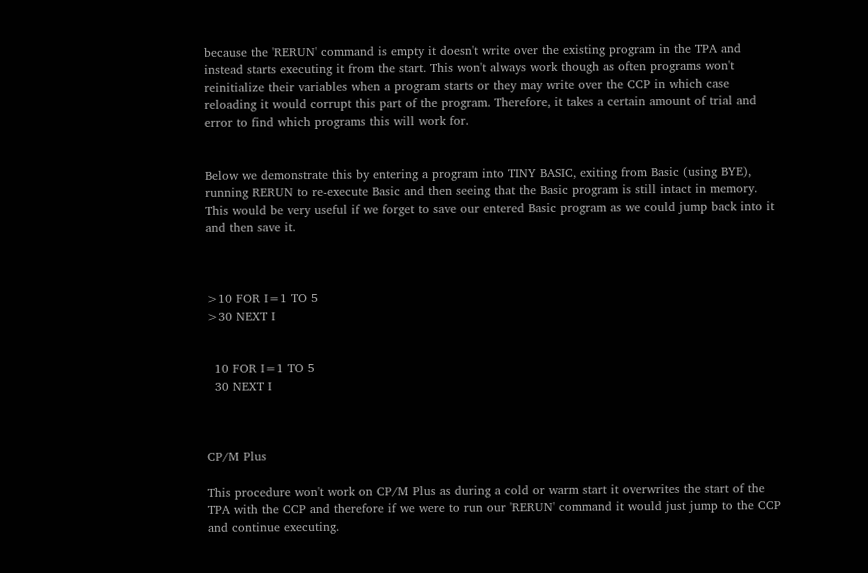because the 'RERUN' command is empty it doesn't write over the existing program in the TPA and instead starts executing it from the start. This won't always work though as often programs won't reinitialize their variables when a program starts or they may write over the CCP in which case reloading it would corrupt this part of the program. Therefore, it takes a certain amount of trial and error to find which programs this will work for.


Below we demonstrate this by entering a program into TINY BASIC, exiting from Basic (using BYE), running RERUN to re-execute Basic and then seeing that the Basic program is still intact in memory. This would be very useful if we forget to save our entered Basic program as we could jump back into it and then save it.



>10 FOR I=1 TO 5
>30 NEXT I


  10 FOR I=1 TO 5
  30 NEXT I



CP/M Plus

This procedure won't work on CP/M Plus as during a cold or warm start it overwrites the start of the TPA with the CCP and therefore if we were to run our 'RERUN' command it would just jump to the CCP and continue executing.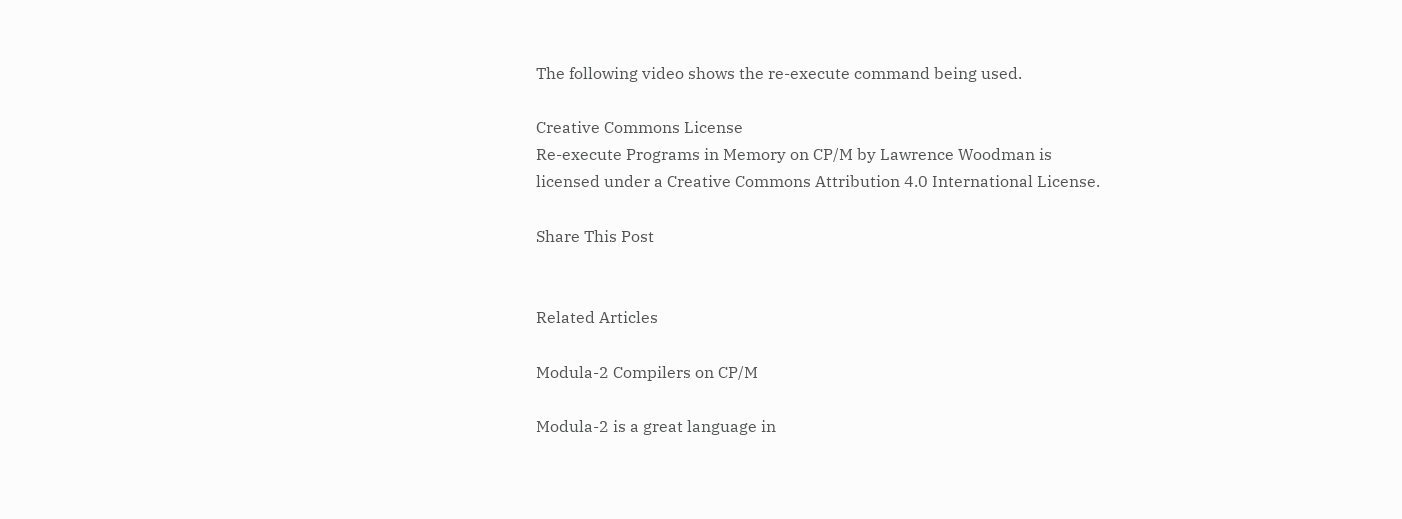The following video shows the re-execute command being used.

Creative Commons License
Re-execute Programs in Memory on CP/M by Lawrence Woodman is licensed under a Creative Commons Attribution 4.0 International License.

Share This Post


Related Articles

Modula-2 Compilers on CP/M

Modula-2 is a great language in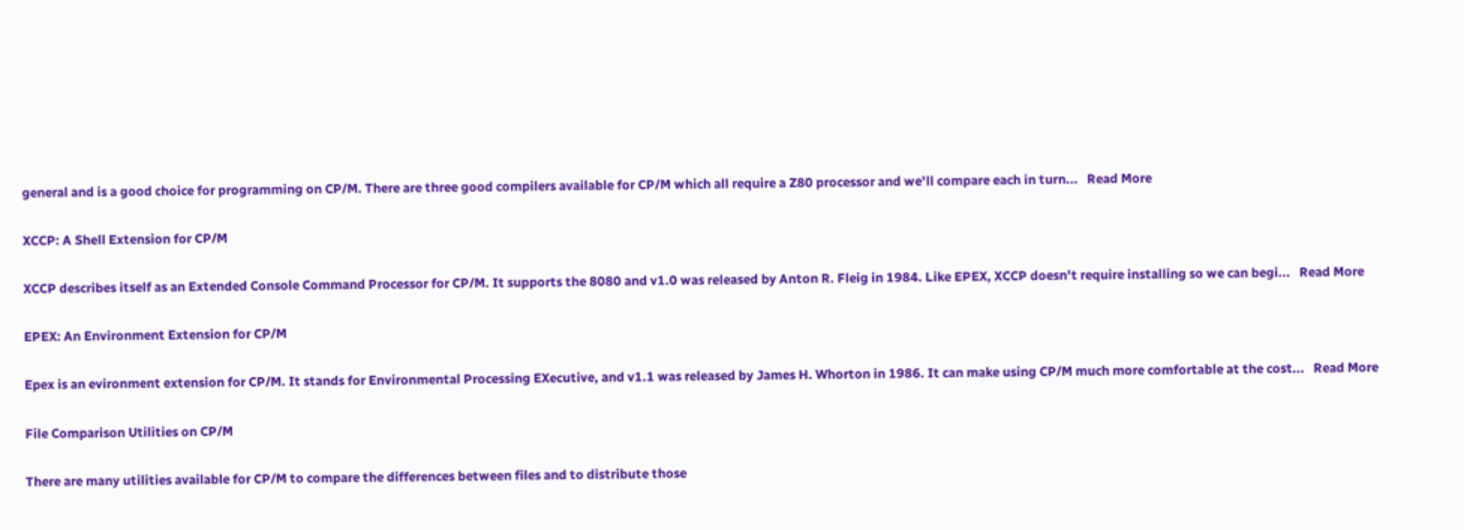general and is a good choice for programming on CP/M. There are three good compilers available for CP/M which all require a Z80 processor and we'll compare each in turn...   Read More

XCCP: A Shell Extension for CP/M

XCCP describes itself as an Extended Console Command Processor for CP/M. It supports the 8080 and v1.0 was released by Anton R. Fleig in 1984. Like EPEX, XCCP doesn't require installing so we can begi...   Read More

EPEX: An Environment Extension for CP/M

Epex is an evironment extension for CP/M. It stands for Environmental Processing EXecutive, and v1.1 was released by James H. Whorton in 1986. It can make using CP/M much more comfortable at the cost...   Read More

File Comparison Utilities on CP/M

There are many utilities available for CP/M to compare the differences between files and to distribute those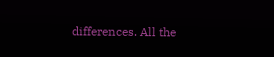differences. All the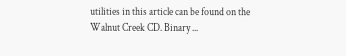utilities in this article can be found on the Walnut Creek CD. Binary ...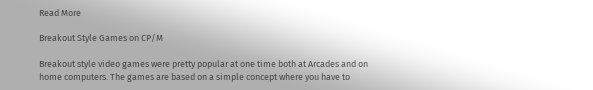Read More

Breakout Style Games on CP/M

Breakout style video games were pretty popular at one time both at Arcades and on home computers. The games are based on a simple concept where you have to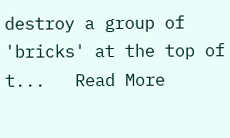destroy a group of 'bricks' at the top of t...   Read More